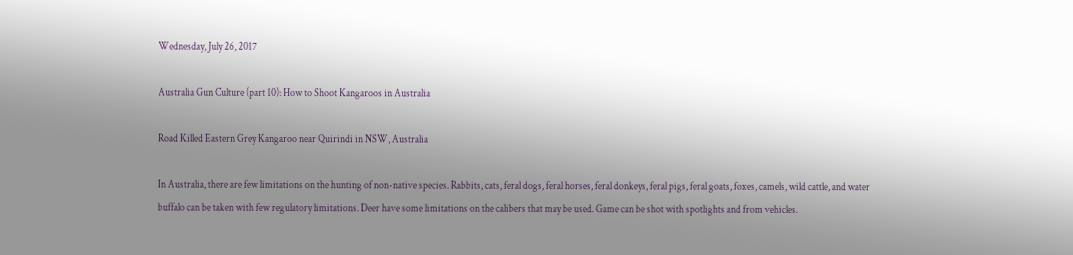Wednesday, July 26, 2017

Australia Gun Culture (part 10): How to Shoot Kangaroos in Australia

Road Killed Eastern Grey Kangaroo near Quirindi in NSW, Australia

In Australia, there are few limitations on the hunting of non-native species. Rabbits, cats, feral dogs, feral horses, feral donkeys, feral pigs, feral goats, foxes, camels, wild cattle, and water buffalo can be taken with few regulatory limitations. Deer have some limitations on the calibers that may be used. Game can be shot with spotlights and from vehicles.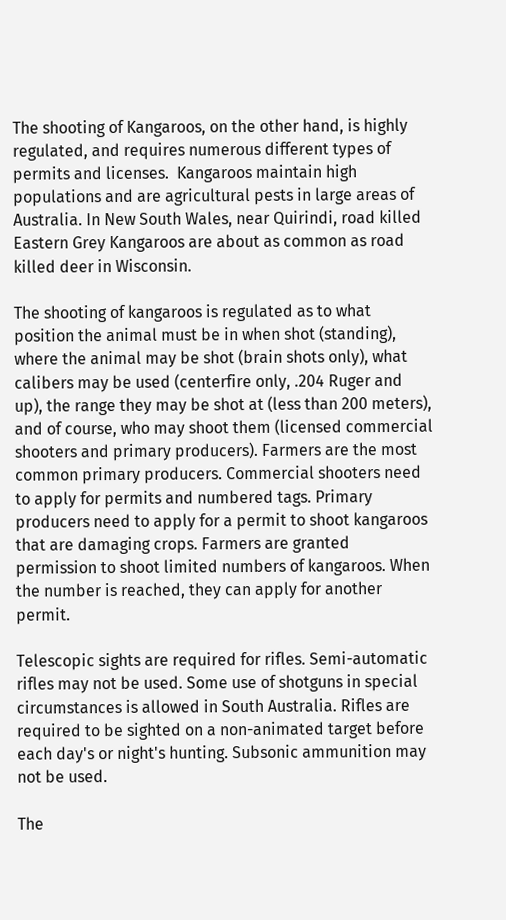The shooting of Kangaroos, on the other hand, is highly regulated, and requires numerous different types of permits and licenses.  Kangaroos maintain high populations and are agricultural pests in large areas of Australia. In New South Wales, near Quirindi, road killed Eastern Grey Kangaroos are about as common as road killed deer in Wisconsin.

The shooting of kangaroos is regulated as to what position the animal must be in when shot (standing), where the animal may be shot (brain shots only), what calibers may be used (centerfire only, .204 Ruger and up), the range they may be shot at (less than 200 meters), and of course, who may shoot them (licensed commercial shooters and primary producers). Farmers are the most common primary producers. Commercial shooters need to apply for permits and numbered tags. Primary producers need to apply for a permit to shoot kangaroos that are damaging crops. Farmers are granted permission to shoot limited numbers of kangaroos. When the number is reached, they can apply for another permit.

Telescopic sights are required for rifles. Semi-automatic rifles may not be used. Some use of shotguns in special circumstances is allowed in South Australia. Rifles are required to be sighted on a non-animated target before each day's or night's hunting. Subsonic ammunition may not be used.

The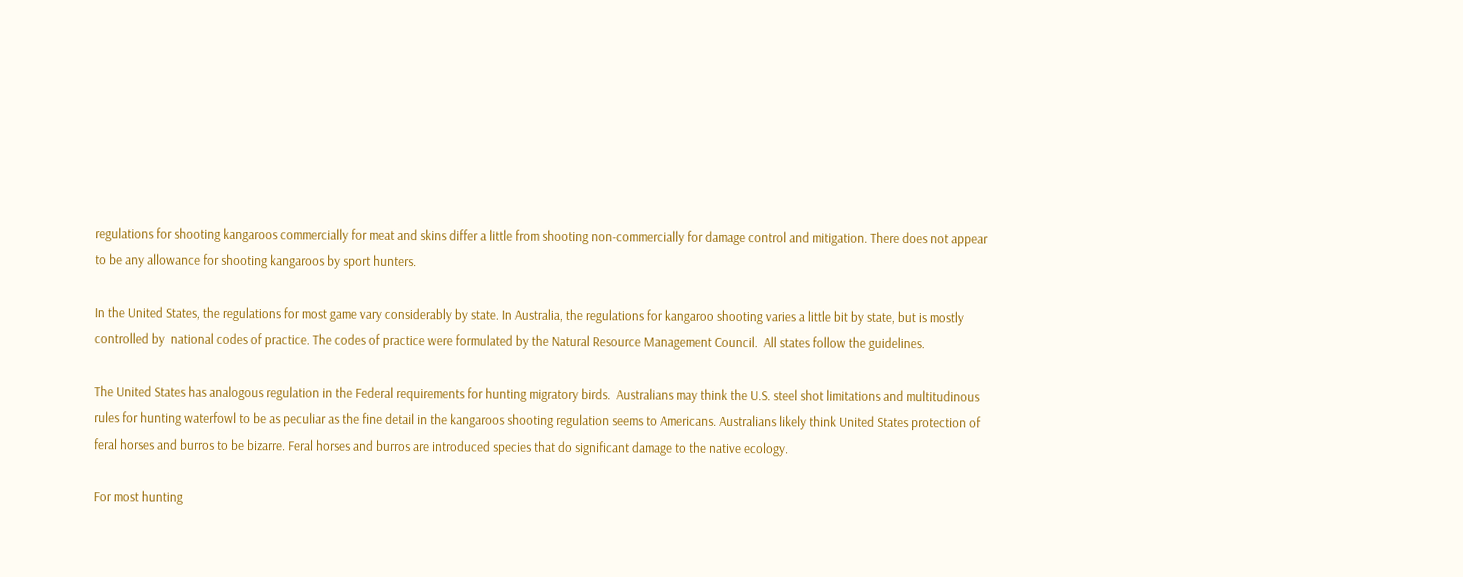regulations for shooting kangaroos commercially for meat and skins differ a little from shooting non-commercially for damage control and mitigation. There does not appear to be any allowance for shooting kangaroos by sport hunters.

In the United States, the regulations for most game vary considerably by state. In Australia, the regulations for kangaroo shooting varies a little bit by state, but is mostly controlled by  national codes of practice. The codes of practice were formulated by the Natural Resource Management Council.  All states follow the guidelines.

The United States has analogous regulation in the Federal requirements for hunting migratory birds.  Australians may think the U.S. steel shot limitations and multitudinous rules for hunting waterfowl to be as peculiar as the fine detail in the kangaroos shooting regulation seems to Americans. Australians likely think United States protection of feral horses and burros to be bizarre. Feral horses and burros are introduced species that do significant damage to the native ecology.

For most hunting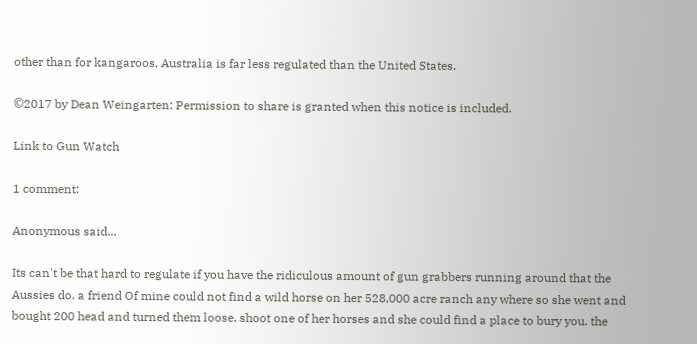other than for kangaroos, Australia is far less regulated than the United States.

©2017 by Dean Weingarten: Permission to share is granted when this notice is included.

Link to Gun Watch

1 comment:

Anonymous said...

Its can't be that hard to regulate if you have the ridiculous amount of gun grabbers running around that the Aussies do. a friend Of mine could not find a wild horse on her 528,000 acre ranch any where so she went and bought 200 head and turned them loose. shoot one of her horses and she could find a place to bury you. the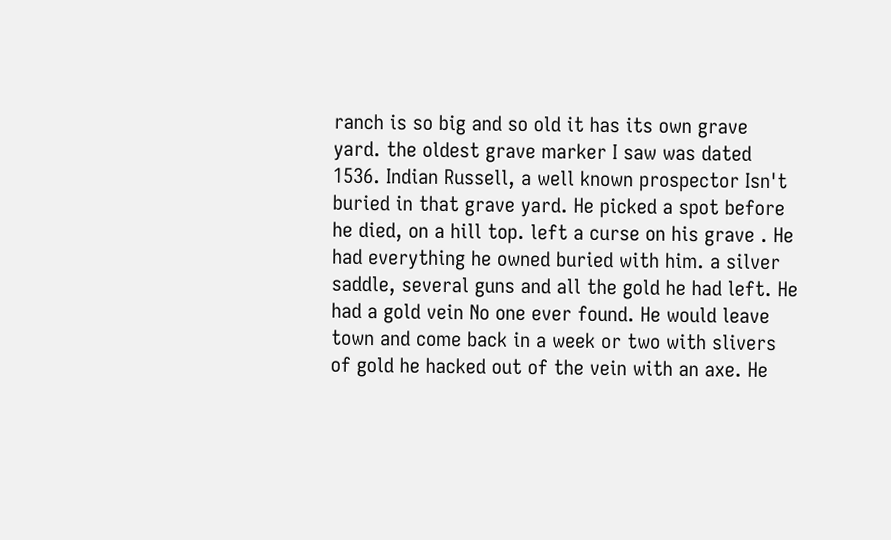ranch is so big and so old it has its own grave yard. the oldest grave marker I saw was dated 1536. Indian Russell, a well known prospector Isn't buried in that grave yard. He picked a spot before he died, on a hill top. left a curse on his grave . He had everything he owned buried with him. a silver saddle, several guns and all the gold he had left. He had a gold vein No one ever found. He would leave town and come back in a week or two with slivers of gold he hacked out of the vein with an axe. He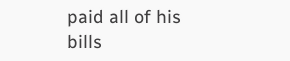paid all of his bills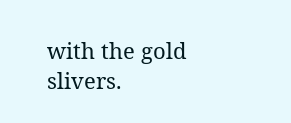with the gold slivers.